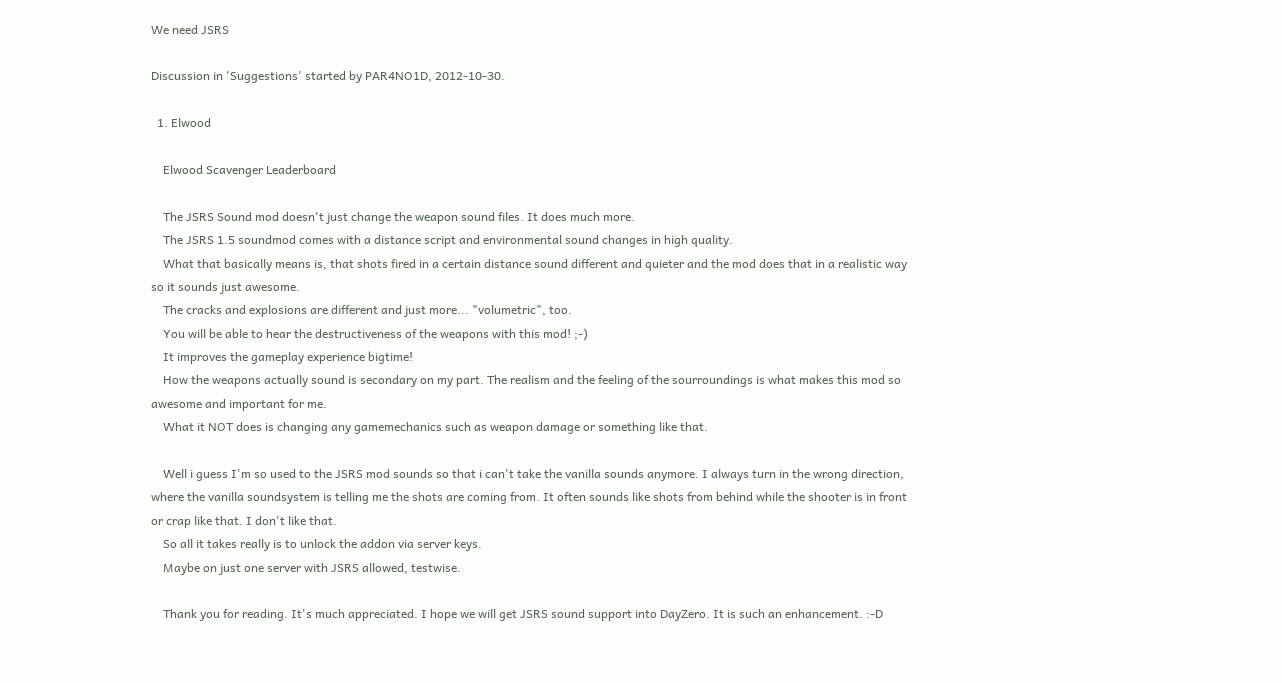We need JSRS

Discussion in 'Suggestions' started by PAR4NO1D, 2012-10-30.

  1. Elwood

    Elwood Scavenger Leaderboard

    The JSRS Sound mod doesn't just change the weapon sound files. It does much more.
    The JSRS 1.5 soundmod comes with a distance script and environmental sound changes in high quality.
    What that basically means is, that shots fired in a certain distance sound different and quieter and the mod does that in a realistic way so it sounds just awesome.
    The cracks and explosions are different and just more... "volumetric", too.
    You will be able to hear the destructiveness of the weapons with this mod! ;-)
    It improves the gameplay experience bigtime!
    How the weapons actually sound is secondary on my part. The realism and the feeling of the sourroundings is what makes this mod so awesome and important for me.
    What it NOT does is changing any gamemechanics such as weapon damage or something like that.

    Well i guess I'm so used to the JSRS mod sounds so that i can't take the vanilla sounds anymore. I always turn in the wrong direction, where the vanilla soundsystem is telling me the shots are coming from. It often sounds like shots from behind while the shooter is in front or crap like that. I don't like that.
    So all it takes really is to unlock the addon via server keys.
    Maybe on just one server with JSRS allowed, testwise.

    Thank you for reading. It's much appreciated. I hope we will get JSRS sound support into DayZero. It is such an enhancement. :-D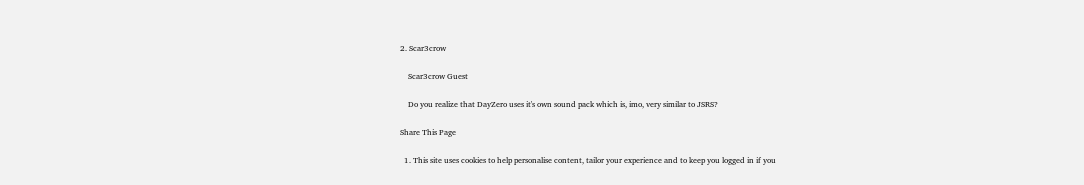2. Scar3crow

    Scar3crow Guest

    Do you realize that DayZero uses it's own sound pack which is, imo, very similar to JSRS?

Share This Page

  1. This site uses cookies to help personalise content, tailor your experience and to keep you logged in if you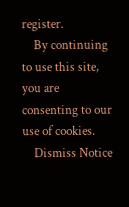register.
    By continuing to use this site, you are consenting to our use of cookies.
    Dismiss Notice